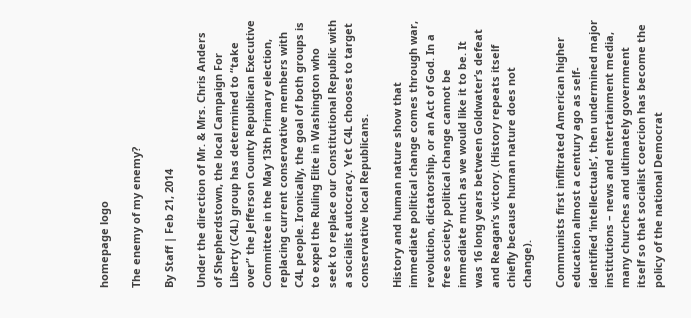homepage logo

The enemy of my enemy?

By Staff | Feb 21, 2014

Under the direction of Mr. & Mrs. Chris Anders of Shepherdstown, the local Campaign For Liberty (C4L) group has determined to “take over” the Jefferson County Republican Executive Committee in the May 13th Primary election, replacing current conservative members with C4L people. Ironically, the goal of both groups is to expel the Ruling Elite in Washington who seek to replace our Constitutional Republic with a socialist autocracy. Yet C4L chooses to target conservative local Republicans.

History and human nature show that immediate political change comes through war, revolution, dictatorship, or an Act of God. In a free society, political change cannot be immediate much as we would like it to be. It was 16 long years between Goldwater’s defeat and Reagan’s victory. (History repeats itself chiefly because human nature does not change).

Communists first infiltrated American higher education almost a century ago as self-identified ‘intellectuals’, then undermined major institutions – news and entertainment media, many churches and ultimately government itself so that socialist coercion has become the policy of the national Democrat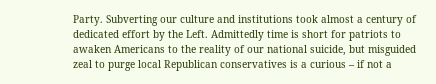Party. Subverting our culture and institutions took almost a century of dedicated effort by the Left. Admittedly time is short for patriots to awaken Americans to the reality of our national suicide, but misguided zeal to purge local Republican conservatives is a curious – if not a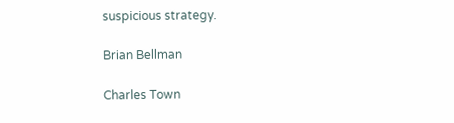suspicious strategy.

Brian Bellman

Charles Town